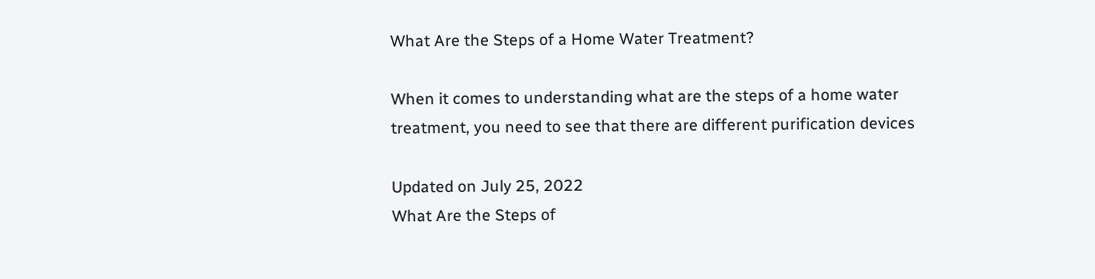What Are the Steps of a Home Water Treatment?

When it comes to understanding what are the steps of a home water treatment, you need to see that there are different purification devices

Updated on July 25, 2022
What Are the Steps of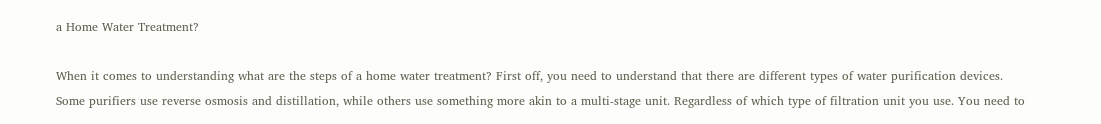a Home Water Treatment?

When it comes to understanding what are the steps of a home water treatment? First off, you need to understand that there are different types of water purification devices. Some purifiers use reverse osmosis and distillation, while others use something more akin to a multi-stage unit. Regardless of which type of filtration unit you use. You need to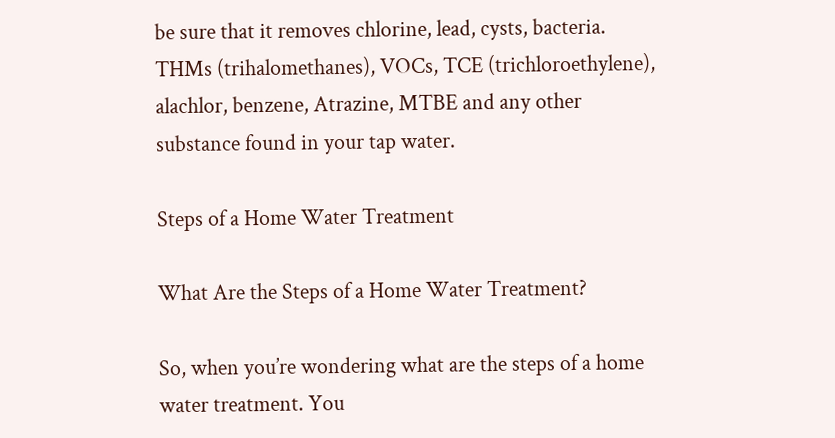be sure that it removes chlorine, lead, cysts, bacteria. THMs (trihalomethanes), VOCs, TCE (trichloroethylene), alachlor, benzene, Atrazine, MTBE and any other substance found in your tap water.

Steps of a Home Water Treatment

What Are the Steps of a Home Water Treatment?

So, when you’re wondering what are the steps of a home water treatment. You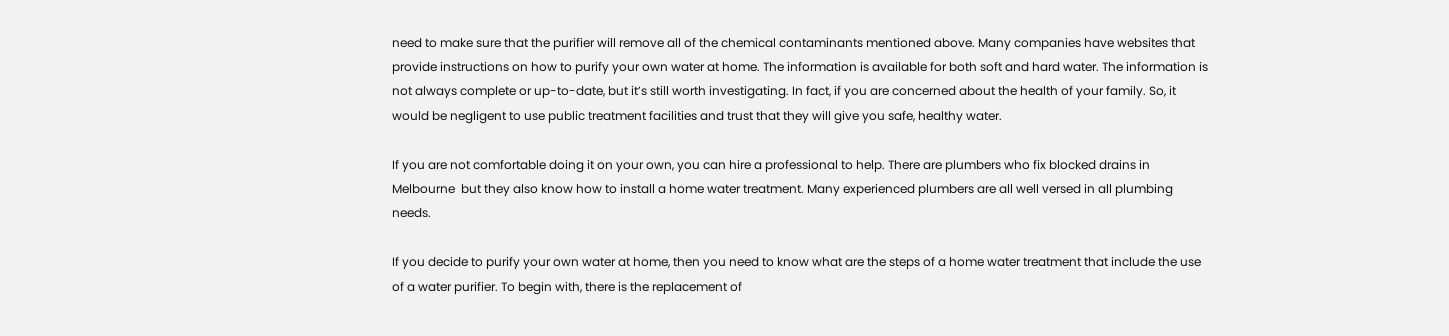need to make sure that the purifier will remove all of the chemical contaminants mentioned above. Many companies have websites that provide instructions on how to purify your own water at home. The information is available for both soft and hard water. The information is not always complete or up-to-date, but it’s still worth investigating. In fact, if you are concerned about the health of your family. So, it would be negligent to use public treatment facilities and trust that they will give you safe, healthy water.

If you are not comfortable doing it on your own, you can hire a professional to help. There are plumbers who fix blocked drains in Melbourne  but they also know how to install a home water treatment. Many experienced plumbers are all well versed in all plumbing needs.

If you decide to purify your own water at home, then you need to know what are the steps of a home water treatment that include the use of a water purifier. To begin with, there is the replacement of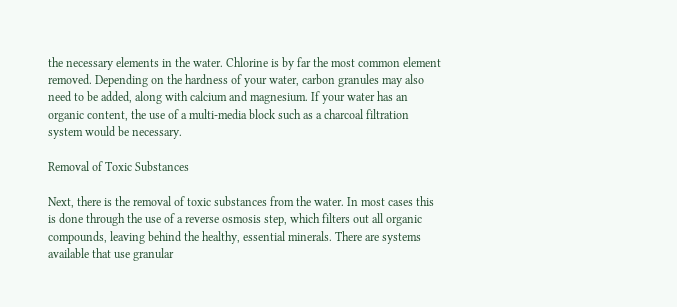the necessary elements in the water. Chlorine is by far the most common element removed. Depending on the hardness of your water, carbon granules may also need to be added, along with calcium and magnesium. If your water has an organic content, the use of a multi-media block such as a charcoal filtration system would be necessary.

Removal of Toxic Substances

Next, there is the removal of toxic substances from the water. In most cases this is done through the use of a reverse osmosis step, which filters out all organic compounds, leaving behind the healthy, essential minerals. There are systems available that use granular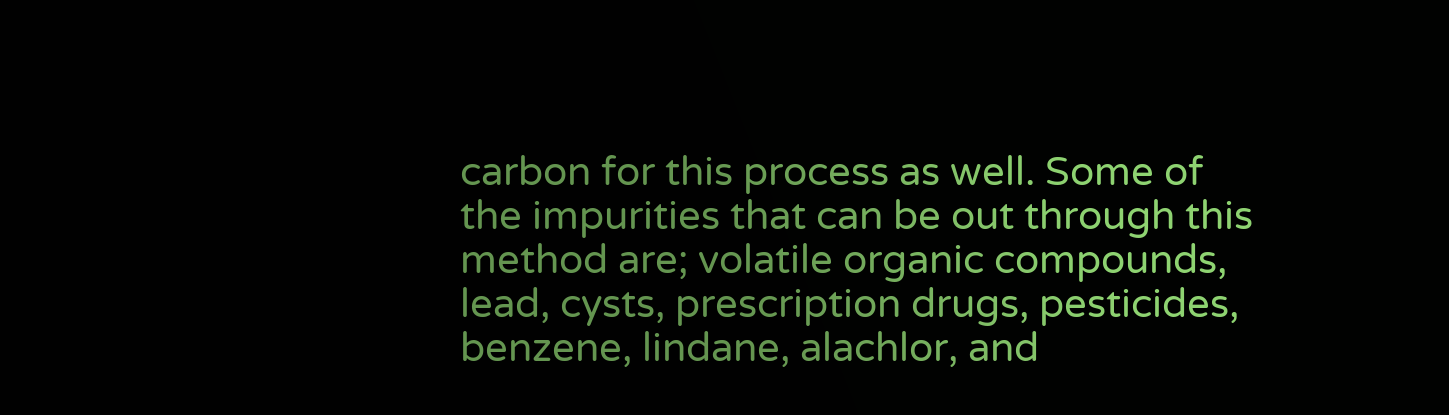carbon for this process as well. Some of the impurities that can be out through this method are; volatile organic compounds, lead, cysts, prescription drugs, pesticides, benzene, lindane, alachlor, and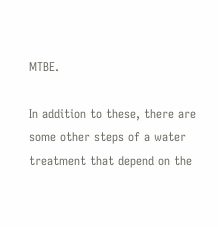MTBE.

In addition to these, there are some other steps of a water treatment that depend on the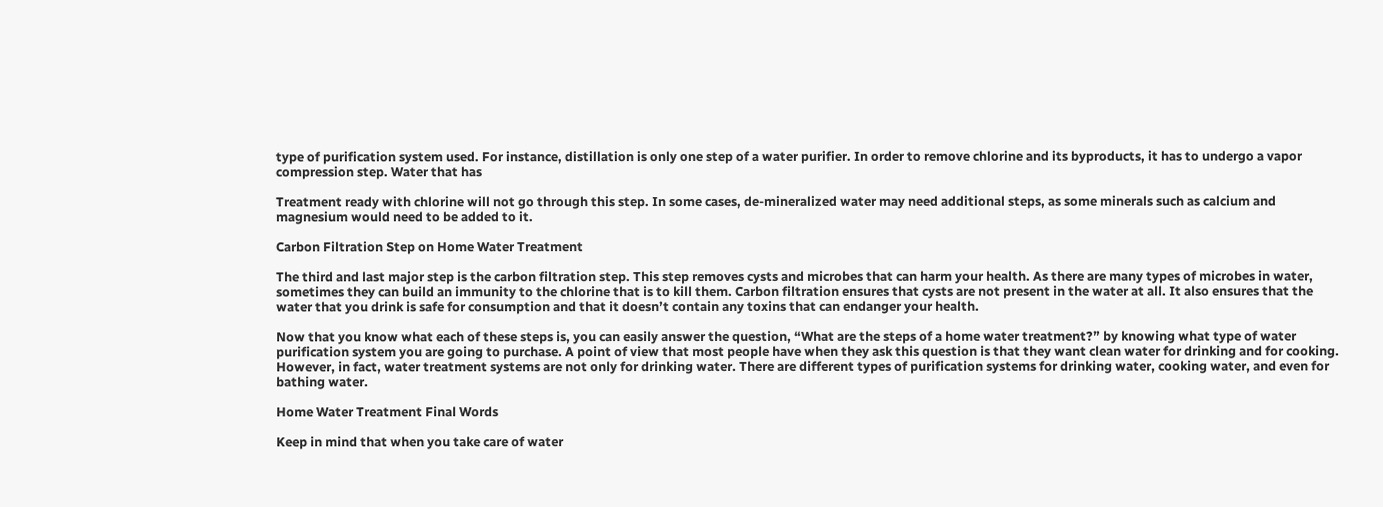type of purification system used. For instance, distillation is only one step of a water purifier. In order to remove chlorine and its byproducts, it has to undergo a vapor compression step. Water that has

Treatment ready with chlorine will not go through this step. In some cases, de-mineralized water may need additional steps, as some minerals such as calcium and magnesium would need to be added to it.

Carbon Filtration Step on Home Water Treatment

The third and last major step is the carbon filtration step. This step removes cysts and microbes that can harm your health. As there are many types of microbes in water, sometimes they can build an immunity to the chlorine that is to kill them. Carbon filtration ensures that cysts are not present in the water at all. It also ensures that the water that you drink is safe for consumption and that it doesn’t contain any toxins that can endanger your health.

Now that you know what each of these steps is, you can easily answer the question, “What are the steps of a home water treatment?” by knowing what type of water purification system you are going to purchase. A point of view that most people have when they ask this question is that they want clean water for drinking and for cooking. However, in fact, water treatment systems are not only for drinking water. There are different types of purification systems for drinking water, cooking water, and even for bathing water.

Home Water Treatment Final Words

Keep in mind that when you take care of water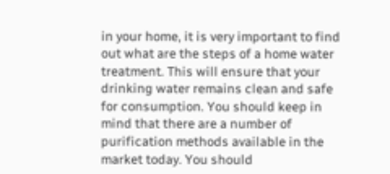in your home, it is very important to find out what are the steps of a home water treatment. This will ensure that your drinking water remains clean and safe for consumption. You should keep in mind that there are a number of purification methods available in the market today. You should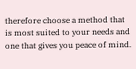therefore choose a method that is most suited to your needs and one that gives you peace of mind.